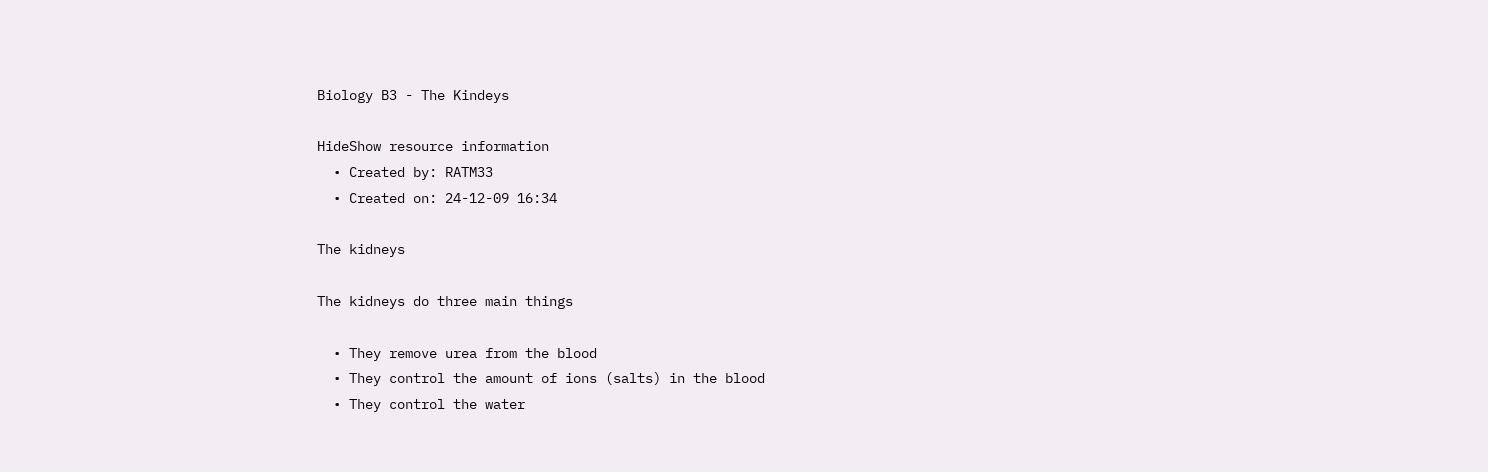Biology B3 - The Kindeys

HideShow resource information
  • Created by: RATM33
  • Created on: 24-12-09 16:34

The kidneys

The kidneys do three main things

  • They remove urea from the blood
  • They control the amount of ions (salts) in the blood
  • They control the water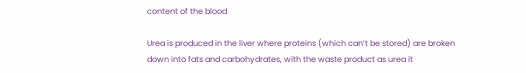content of the blood

Urea is produced in the liver where proteins (which can’t be stored) are broken down into fats and carbohydrates, with the waste product as urea it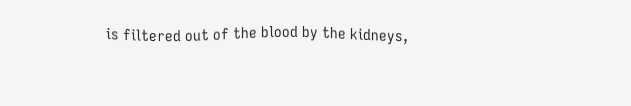is filtered out of the blood by the kidneys,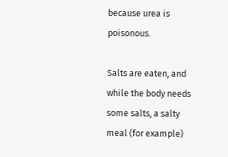because urea is poisonous.

Salts are eaten, and while the body needs some salts, a salty meal (for example)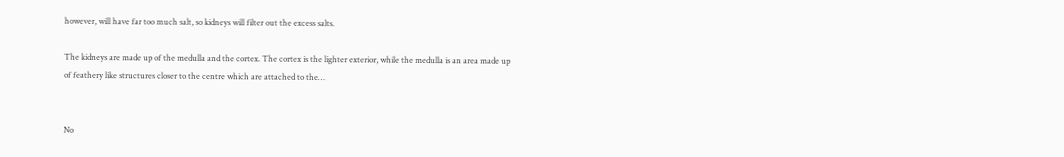however, will have far too much salt, so kidneys will filter out the excess salts.

The kidneys are made up of the medulla and the cortex. The cortex is the lighter exterior, while the medulla is an area made up of feathery like structures closer to the centre which are attached to the…


No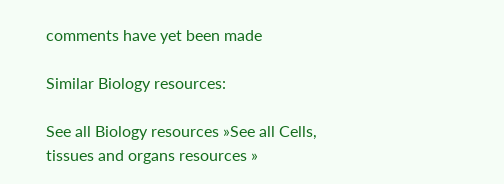comments have yet been made

Similar Biology resources:

See all Biology resources »See all Cells, tissues and organs resources »